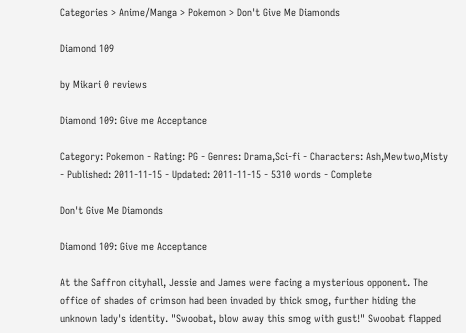Categories > Anime/Manga > Pokemon > Don't Give Me Diamonds

Diamond 109

by Mikari 0 reviews

Diamond 109: Give me Acceptance

Category: Pokemon - Rating: PG - Genres: Drama,Sci-fi - Characters: Ash,Mewtwo,Misty - Published: 2011-11-15 - Updated: 2011-11-15 - 5310 words - Complete

Don't Give Me Diamonds

Diamond 109: Give me Acceptance

At the Saffron cityhall, Jessie and James were facing a mysterious opponent. The office of shades of crimson had been invaded by thick smog, further hiding the unknown lady's identity. "Swoobat, blow away this smog with gust!" Swoobat flapped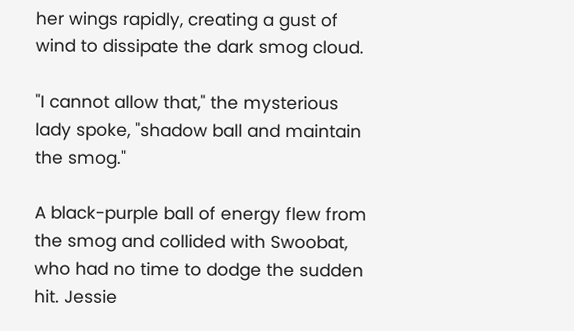her wings rapidly, creating a gust of wind to dissipate the dark smog cloud.

"I cannot allow that," the mysterious lady spoke, "shadow ball and maintain the smog."

A black-purple ball of energy flew from the smog and collided with Swoobat, who had no time to dodge the sudden hit. Jessie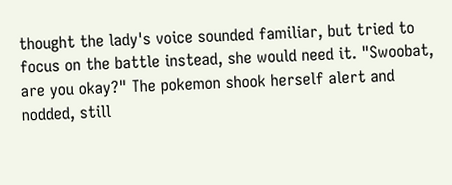thought the lady's voice sounded familiar, but tried to focus on the battle instead, she would need it. "Swoobat, are you okay?" The pokemon shook herself alert and nodded, still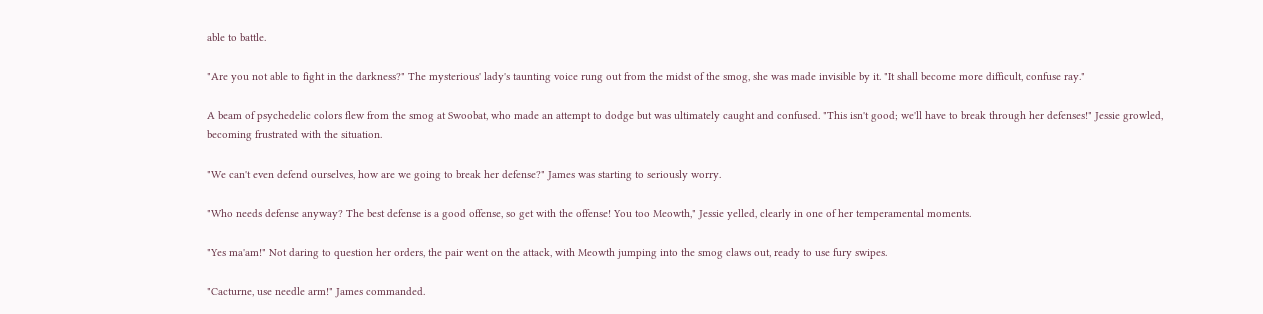able to battle.

"Are you not able to fight in the darkness?" The mysterious' lady's taunting voice rung out from the midst of the smog, she was made invisible by it. "It shall become more difficult, confuse ray."

A beam of psychedelic colors flew from the smog at Swoobat, who made an attempt to dodge but was ultimately caught and confused. "This isn't good; we'll have to break through her defenses!" Jessie growled, becoming frustrated with the situation.

"We can't even defend ourselves, how are we going to break her defense?" James was starting to seriously worry.

"Who needs defense anyway? The best defense is a good offense, so get with the offense! You too Meowth," Jessie yelled, clearly in one of her temperamental moments.

"Yes ma'am!" Not daring to question her orders, the pair went on the attack, with Meowth jumping into the smog claws out, ready to use fury swipes.

"Cacturne, use needle arm!" James commanded.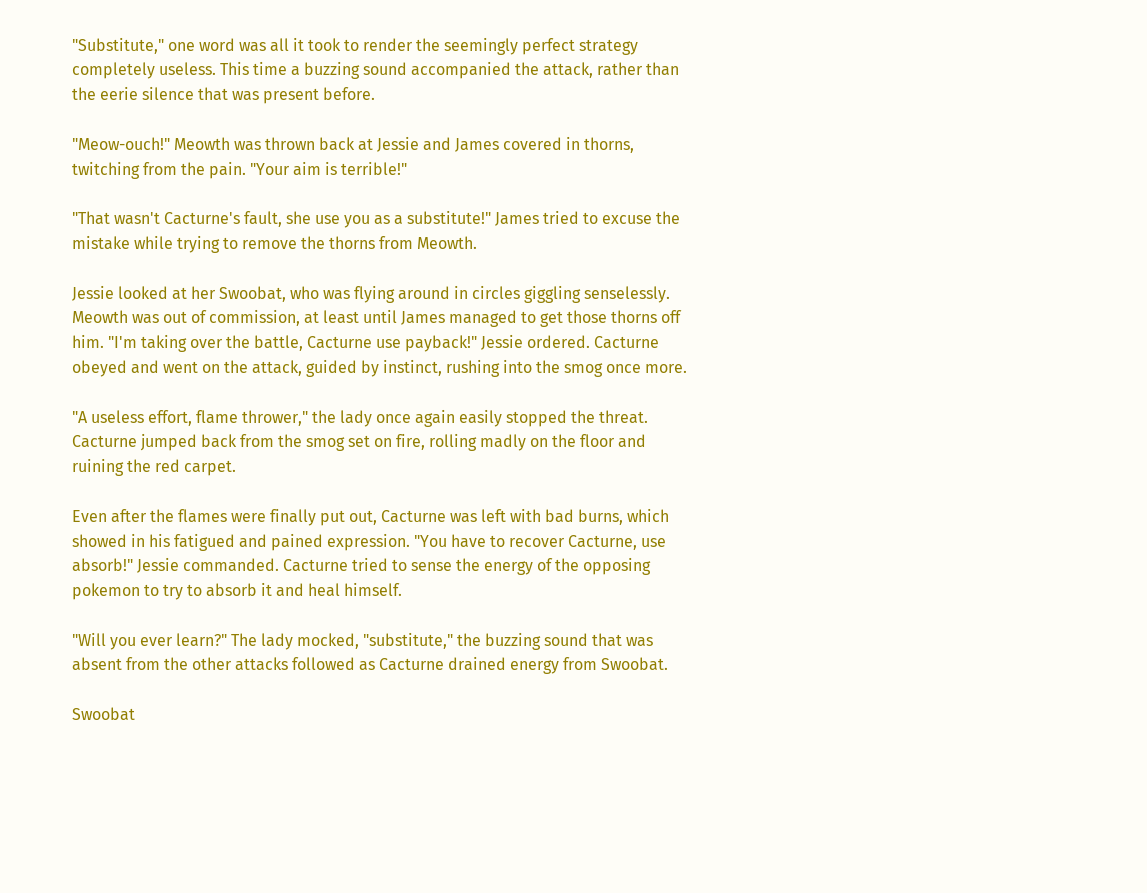"Substitute," one word was all it took to render the seemingly perfect strategy completely useless. This time a buzzing sound accompanied the attack, rather than the eerie silence that was present before.

"Meow-ouch!" Meowth was thrown back at Jessie and James covered in thorns, twitching from the pain. "Your aim is terrible!"

"That wasn't Cacturne's fault, she use you as a substitute!" James tried to excuse the mistake while trying to remove the thorns from Meowth.

Jessie looked at her Swoobat, who was flying around in circles giggling senselessly. Meowth was out of commission, at least until James managed to get those thorns off him. "I'm taking over the battle, Cacturne use payback!" Jessie ordered. Cacturne obeyed and went on the attack, guided by instinct, rushing into the smog once more.

"A useless effort, flame thrower," the lady once again easily stopped the threat. Cacturne jumped back from the smog set on fire, rolling madly on the floor and ruining the red carpet.

Even after the flames were finally put out, Cacturne was left with bad burns, which showed in his fatigued and pained expression. "You have to recover Cacturne, use absorb!" Jessie commanded. Cacturne tried to sense the energy of the opposing pokemon to try to absorb it and heal himself.

"Will you ever learn?" The lady mocked, "substitute," the buzzing sound that was absent from the other attacks followed as Cacturne drained energy from Swoobat.

Swoobat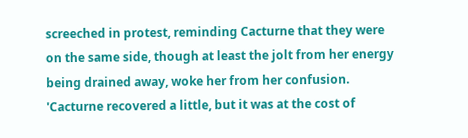screeched in protest, reminding Cacturne that they were on the same side, though at least the jolt from her energy being drained away, woke her from her confusion. 'Cacturne recovered a little, but it was at the cost of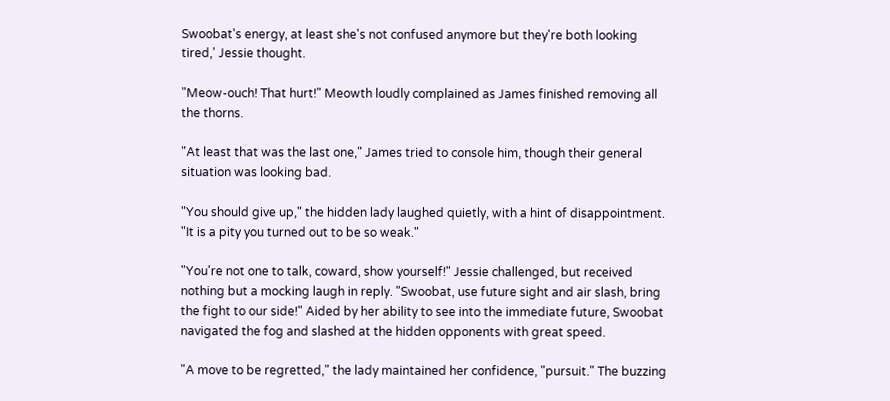Swoobat's energy, at least she's not confused anymore but they're both looking tired,' Jessie thought.

"Meow-ouch! That hurt!" Meowth loudly complained as James finished removing all the thorns.

"At least that was the last one," James tried to console him, though their general situation was looking bad.

"You should give up," the hidden lady laughed quietly, with a hint of disappointment. "It is a pity you turned out to be so weak."

"You're not one to talk, coward, show yourself!" Jessie challenged, but received nothing but a mocking laugh in reply. "Swoobat, use future sight and air slash, bring the fight to our side!" Aided by her ability to see into the immediate future, Swoobat navigated the fog and slashed at the hidden opponents with great speed.

"A move to be regretted," the lady maintained her confidence, "pursuit." The buzzing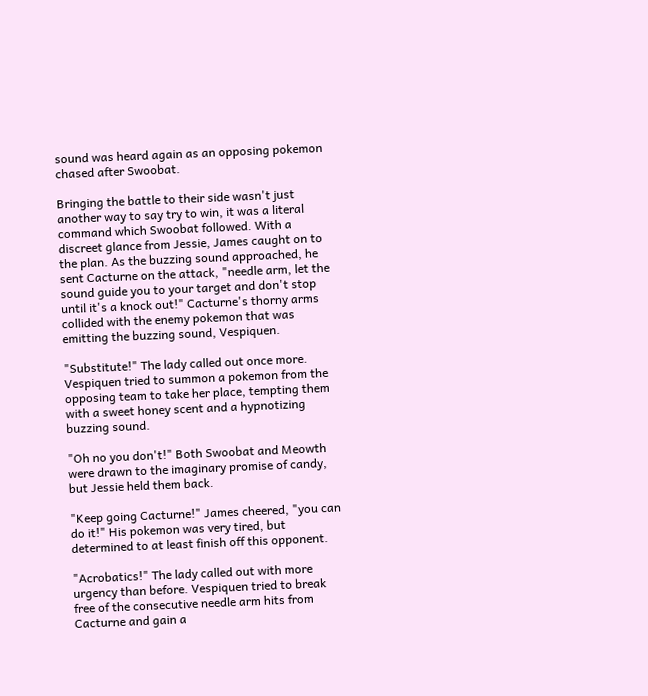sound was heard again as an opposing pokemon chased after Swoobat.

Bringing the battle to their side wasn't just another way to say try to win, it was a literal command which Swoobat followed. With a discreet glance from Jessie, James caught on to the plan. As the buzzing sound approached, he sent Cacturne on the attack, "needle arm, let the sound guide you to your target and don't stop until it's a knock out!" Cacturne's thorny arms collided with the enemy pokemon that was emitting the buzzing sound, Vespiquen.

"Substitute!" The lady called out once more. Vespiquen tried to summon a pokemon from the opposing team to take her place, tempting them with a sweet honey scent and a hypnotizing buzzing sound.

"Oh no you don't!" Both Swoobat and Meowth were drawn to the imaginary promise of candy, but Jessie held them back.

"Keep going Cacturne!" James cheered, "you can do it!" His pokemon was very tired, but determined to at least finish off this opponent.

"Acrobatics!" The lady called out with more urgency than before. Vespiquen tried to break free of the consecutive needle arm hits from Cacturne and gain a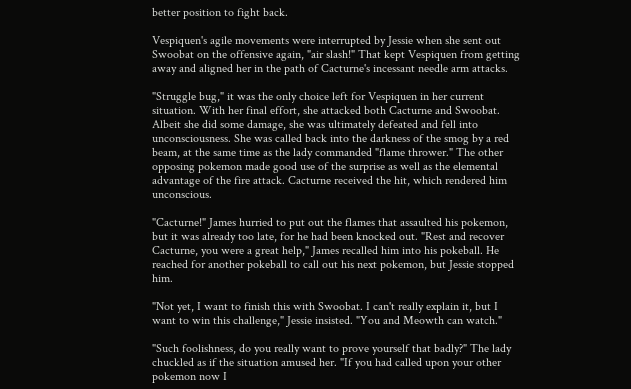better position to fight back.

Vespiquen's agile movements were interrupted by Jessie when she sent out Swoobat on the offensive again, "air slash!" That kept Vespiquen from getting away and aligned her in the path of Cacturne's incessant needle arm attacks.

"Struggle bug," it was the only choice left for Vespiquen in her current situation. With her final effort, she attacked both Cacturne and Swoobat. Albeit she did some damage, she was ultimately defeated and fell into unconsciousness. She was called back into the darkness of the smog by a red beam, at the same time as the lady commanded "flame thrower." The other opposing pokemon made good use of the surprise as well as the elemental advantage of the fire attack. Cacturne received the hit, which rendered him unconscious.

"Cacturne!" James hurried to put out the flames that assaulted his pokemon, but it was already too late, for he had been knocked out. "Rest and recover Cacturne, you were a great help," James recalled him into his pokeball. He reached for another pokeball to call out his next pokemon, but Jessie stopped him.

"Not yet, I want to finish this with Swoobat. I can't really explain it, but I want to win this challenge," Jessie insisted. "You and Meowth can watch."

"Such foolishness, do you really want to prove yourself that badly?" The lady chuckled as if the situation amused her. "If you had called upon your other pokemon now I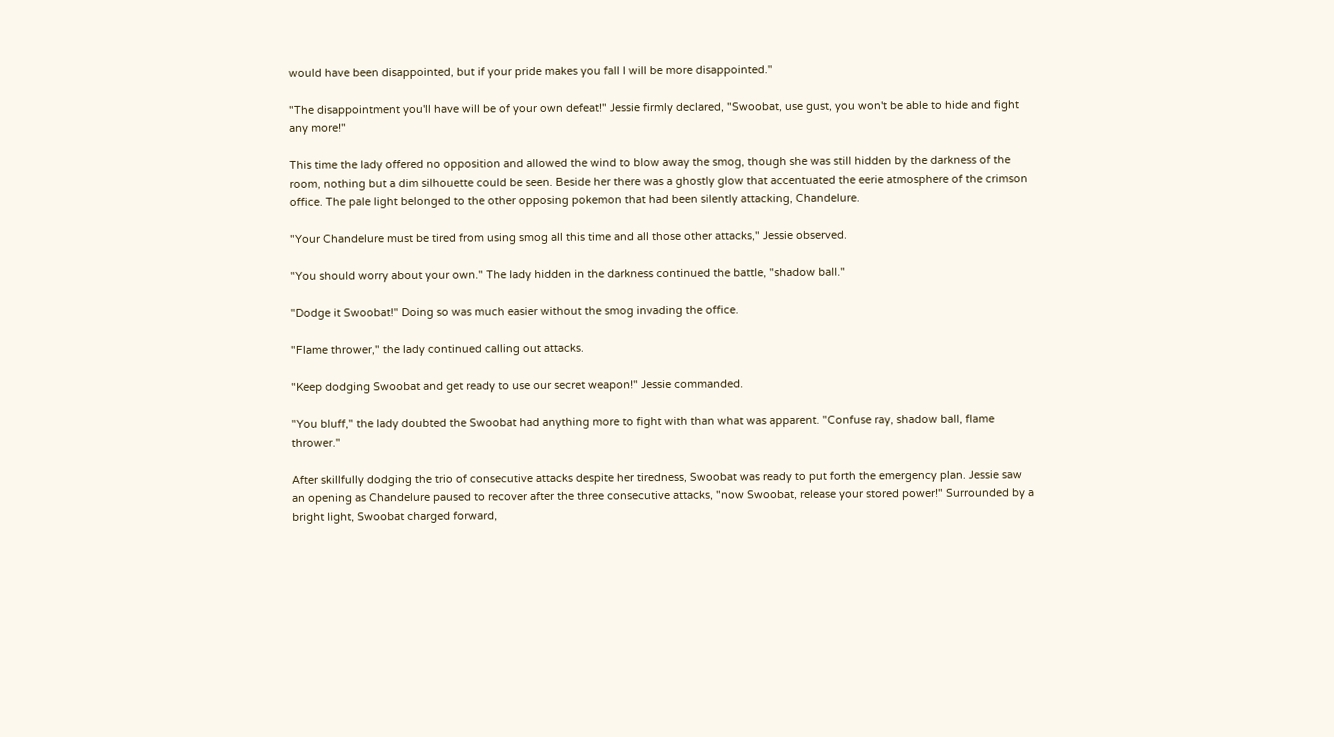would have been disappointed, but if your pride makes you fall I will be more disappointed."

"The disappointment you'll have will be of your own defeat!" Jessie firmly declared, "Swoobat, use gust, you won't be able to hide and fight any more!"

This time the lady offered no opposition and allowed the wind to blow away the smog, though she was still hidden by the darkness of the room, nothing but a dim silhouette could be seen. Beside her there was a ghostly glow that accentuated the eerie atmosphere of the crimson office. The pale light belonged to the other opposing pokemon that had been silently attacking, Chandelure.

"Your Chandelure must be tired from using smog all this time and all those other attacks," Jessie observed.

"You should worry about your own." The lady hidden in the darkness continued the battle, "shadow ball."

"Dodge it Swoobat!" Doing so was much easier without the smog invading the office.

"Flame thrower," the lady continued calling out attacks.

"Keep dodging Swoobat and get ready to use our secret weapon!" Jessie commanded.

"You bluff," the lady doubted the Swoobat had anything more to fight with than what was apparent. "Confuse ray, shadow ball, flame thrower."

After skillfully dodging the trio of consecutive attacks despite her tiredness, Swoobat was ready to put forth the emergency plan. Jessie saw an opening as Chandelure paused to recover after the three consecutive attacks, "now Swoobat, release your stored power!" Surrounded by a bright light, Swoobat charged forward,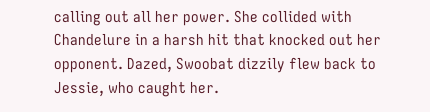calling out all her power. She collided with Chandelure in a harsh hit that knocked out her opponent. Dazed, Swoobat dizzily flew back to Jessie, who caught her.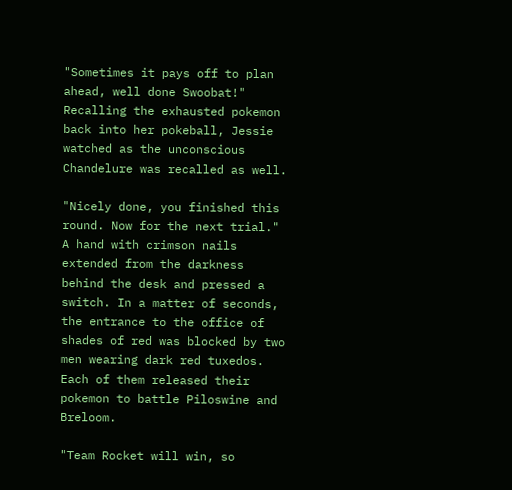"Sometimes it pays off to plan ahead, well done Swoobat!" Recalling the exhausted pokemon back into her pokeball, Jessie watched as the unconscious Chandelure was recalled as well.

"Nicely done, you finished this round. Now for the next trial." A hand with crimson nails extended from the darkness behind the desk and pressed a switch. In a matter of seconds, the entrance to the office of shades of red was blocked by two men wearing dark red tuxedos. Each of them released their pokemon to battle Piloswine and Breloom.

"Team Rocket will win, so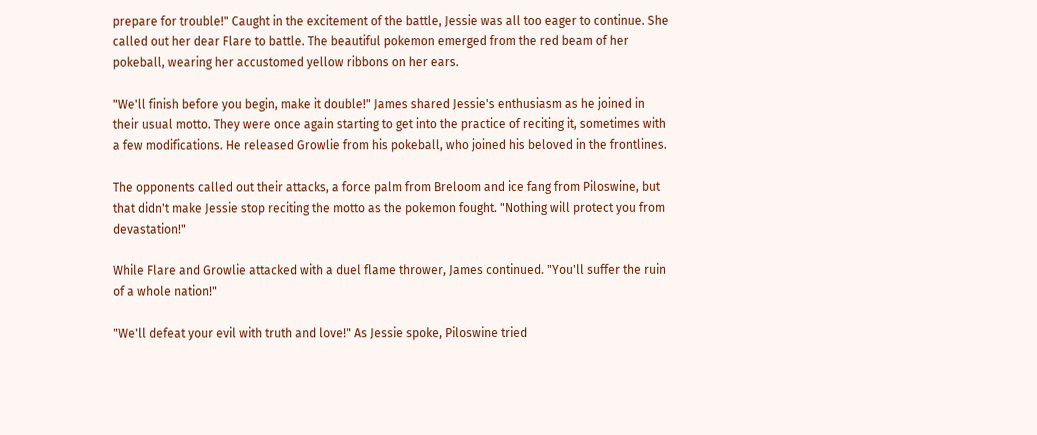prepare for trouble!" Caught in the excitement of the battle, Jessie was all too eager to continue. She called out her dear Flare to battle. The beautiful pokemon emerged from the red beam of her pokeball, wearing her accustomed yellow ribbons on her ears.

"We'll finish before you begin, make it double!" James shared Jessie's enthusiasm as he joined in their usual motto. They were once again starting to get into the practice of reciting it, sometimes with a few modifications. He released Growlie from his pokeball, who joined his beloved in the frontlines.

The opponents called out their attacks, a force palm from Breloom and ice fang from Piloswine, but that didn't make Jessie stop reciting the motto as the pokemon fought. "Nothing will protect you from devastation!"

While Flare and Growlie attacked with a duel flame thrower, James continued. "You'll suffer the ruin of a whole nation!"

"We'll defeat your evil with truth and love!" As Jessie spoke, Piloswine tried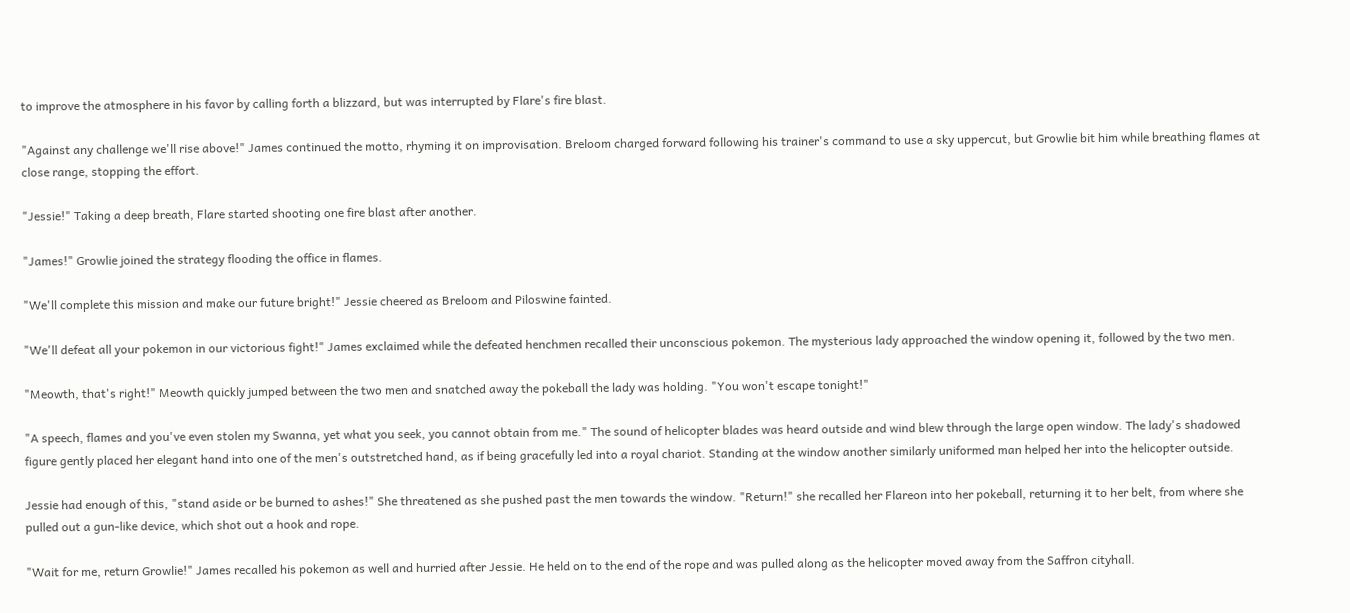to improve the atmosphere in his favor by calling forth a blizzard, but was interrupted by Flare's fire blast.

"Against any challenge we'll rise above!" James continued the motto, rhyming it on improvisation. Breloom charged forward following his trainer's command to use a sky uppercut, but Growlie bit him while breathing flames at close range, stopping the effort.

"Jessie!" Taking a deep breath, Flare started shooting one fire blast after another.

"James!" Growlie joined the strategy flooding the office in flames.

"We'll complete this mission and make our future bright!" Jessie cheered as Breloom and Piloswine fainted.

"We'll defeat all your pokemon in our victorious fight!" James exclaimed while the defeated henchmen recalled their unconscious pokemon. The mysterious lady approached the window opening it, followed by the two men.

"Meowth, that's right!" Meowth quickly jumped between the two men and snatched away the pokeball the lady was holding. "You won't escape tonight!"

"A speech, flames and you've even stolen my Swanna, yet what you seek, you cannot obtain from me." The sound of helicopter blades was heard outside and wind blew through the large open window. The lady's shadowed figure gently placed her elegant hand into one of the men's outstretched hand, as if being gracefully led into a royal chariot. Standing at the window another similarly uniformed man helped her into the helicopter outside.

Jessie had enough of this, "stand aside or be burned to ashes!" She threatened as she pushed past the men towards the window. "Return!" she recalled her Flareon into her pokeball, returning it to her belt, from where she pulled out a gun-like device, which shot out a hook and rope.

"Wait for me, return Growlie!" James recalled his pokemon as well and hurried after Jessie. He held on to the end of the rope and was pulled along as the helicopter moved away from the Saffron cityhall.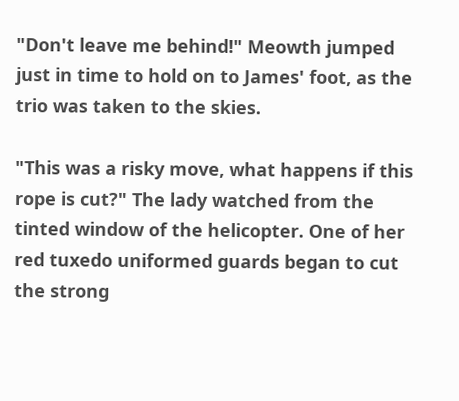"Don't leave me behind!" Meowth jumped just in time to hold on to James' foot, as the trio was taken to the skies.

"This was a risky move, what happens if this rope is cut?" The lady watched from the tinted window of the helicopter. One of her red tuxedo uniformed guards began to cut the strong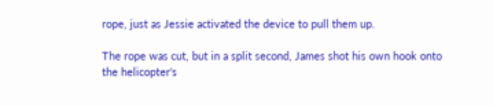rope, just as Jessie activated the device to pull them up.

The rope was cut, but in a split second, James shot his own hook onto the helicopter's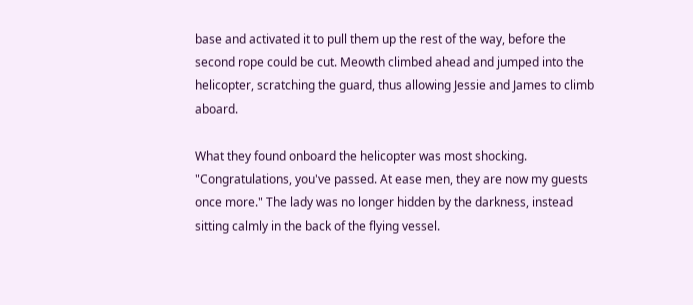base and activated it to pull them up the rest of the way, before the second rope could be cut. Meowth climbed ahead and jumped into the helicopter, scratching the guard, thus allowing Jessie and James to climb aboard.

What they found onboard the helicopter was most shocking. "Congratulations, you've passed. At ease men, they are now my guests once more." The lady was no longer hidden by the darkness, instead sitting calmly in the back of the flying vessel.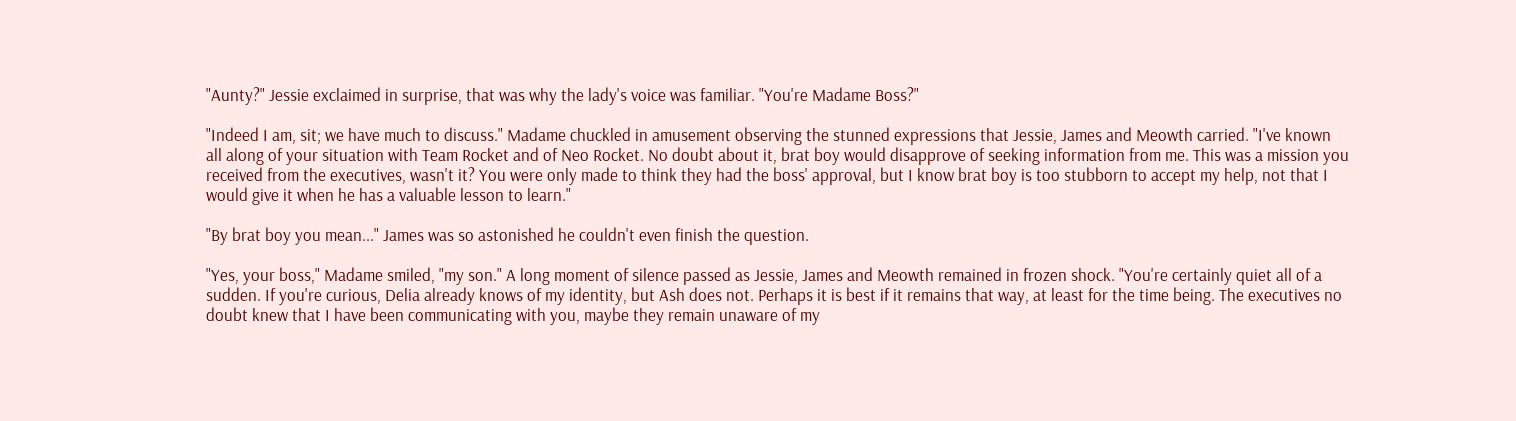"Aunty?" Jessie exclaimed in surprise, that was why the lady's voice was familiar. "You're Madame Boss?"

"Indeed I am, sit; we have much to discuss." Madame chuckled in amusement observing the stunned expressions that Jessie, James and Meowth carried. "I've known all along of your situation with Team Rocket and of Neo Rocket. No doubt about it, brat boy would disapprove of seeking information from me. This was a mission you received from the executives, wasn't it? You were only made to think they had the boss' approval, but I know brat boy is too stubborn to accept my help, not that I would give it when he has a valuable lesson to learn."

"By brat boy you mean..." James was so astonished he couldn't even finish the question.

"Yes, your boss," Madame smiled, "my son." A long moment of silence passed as Jessie, James and Meowth remained in frozen shock. "You're certainly quiet all of a sudden. If you're curious, Delia already knows of my identity, but Ash does not. Perhaps it is best if it remains that way, at least for the time being. The executives no doubt knew that I have been communicating with you, maybe they remain unaware of my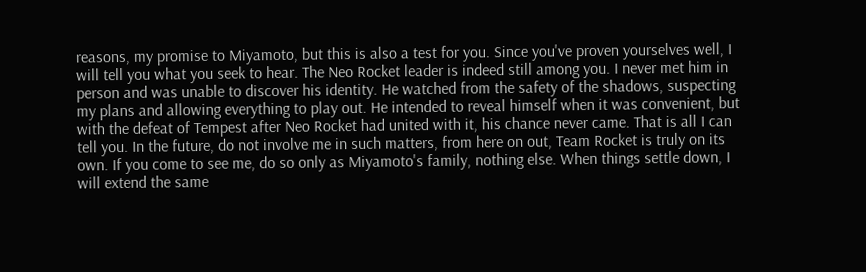reasons, my promise to Miyamoto, but this is also a test for you. Since you've proven yourselves well, I will tell you what you seek to hear. The Neo Rocket leader is indeed still among you. I never met him in person and was unable to discover his identity. He watched from the safety of the shadows, suspecting my plans and allowing everything to play out. He intended to reveal himself when it was convenient, but with the defeat of Tempest after Neo Rocket had united with it, his chance never came. That is all I can tell you. In the future, do not involve me in such matters, from here on out, Team Rocket is truly on its own. If you come to see me, do so only as Miyamoto's family, nothing else. When things settle down, I will extend the same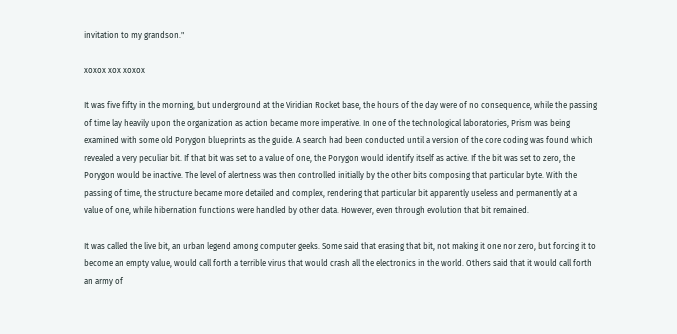invitation to my grandson."

xoxox xox xoxox

It was five fifty in the morning, but underground at the Viridian Rocket base, the hours of the day were of no consequence, while the passing of time lay heavily upon the organization as action became more imperative. In one of the technological laboratories, Prism was being examined with some old Porygon blueprints as the guide. A search had been conducted until a version of the core coding was found which revealed a very peculiar bit. If that bit was set to a value of one, the Porygon would identify itself as active. If the bit was set to zero, the Porygon would be inactive. The level of alertness was then controlled initially by the other bits composing that particular byte. With the passing of time, the structure became more detailed and complex, rendering that particular bit apparently useless and permanently at a value of one, while hibernation functions were handled by other data. However, even through evolution that bit remained.

It was called the live bit, an urban legend among computer geeks. Some said that erasing that bit, not making it one nor zero, but forcing it to become an empty value, would call forth a terrible virus that would crash all the electronics in the world. Others said that it would call forth an army of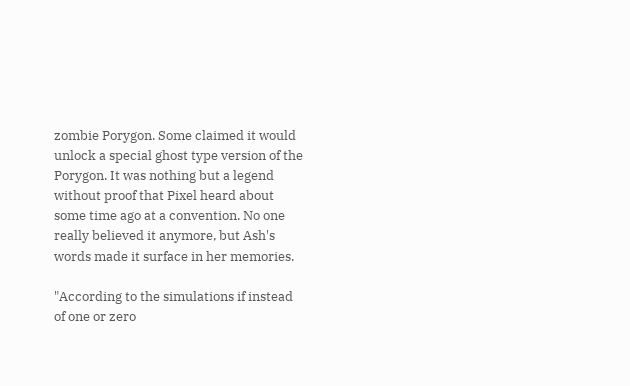zombie Porygon. Some claimed it would unlock a special ghost type version of the Porygon. It was nothing but a legend without proof that Pixel heard about some time ago at a convention. No one really believed it anymore, but Ash's words made it surface in her memories.

"According to the simulations if instead of one or zero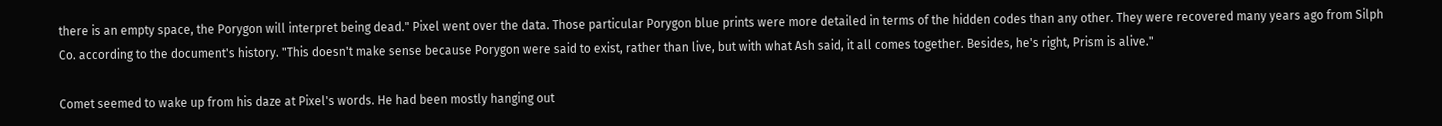there is an empty space, the Porygon will interpret being dead." Pixel went over the data. Those particular Porygon blue prints were more detailed in terms of the hidden codes than any other. They were recovered many years ago from Silph Co. according to the document's history. "This doesn't make sense because Porygon were said to exist, rather than live, but with what Ash said, it all comes together. Besides, he's right, Prism is alive."

Comet seemed to wake up from his daze at Pixel's words. He had been mostly hanging out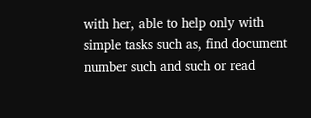with her, able to help only with simple tasks such as, find document number such and such or read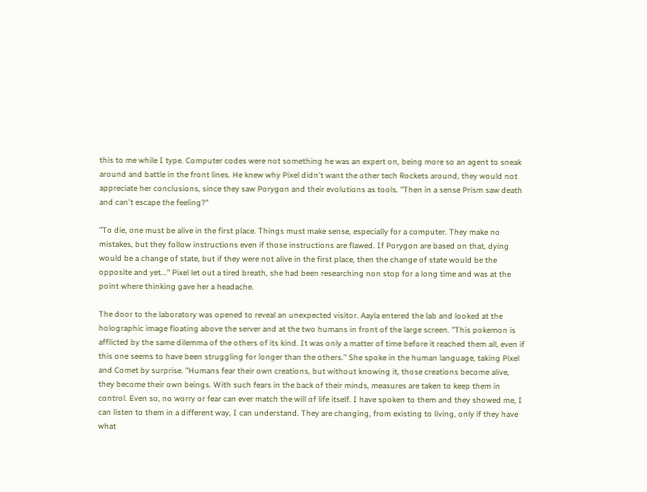this to me while I type. Computer codes were not something he was an expert on, being more so an agent to sneak around and battle in the front lines. He knew why Pixel didn't want the other tech Rockets around, they would not appreciate her conclusions, since they saw Porygon and their evolutions as tools. "Then in a sense Prism saw death and can't escape the feeling?"

"To die, one must be alive in the first place. Things must make sense, especially for a computer. They make no mistakes, but they follow instructions even if those instructions are flawed. If Porygon are based on that, dying would be a change of state, but if they were not alive in the first place, then the change of state would be the opposite and yet..." Pixel let out a tired breath, she had been researching non stop for a long time and was at the point where thinking gave her a headache.

The door to the laboratory was opened to reveal an unexpected visitor. Aayla entered the lab and looked at the holographic image floating above the server and at the two humans in front of the large screen. "This pokemon is afflicted by the same dilemma of the others of its kind. It was only a matter of time before it reached them all, even if this one seems to have been struggling for longer than the others." She spoke in the human language, taking Pixel and Comet by surprise. "Humans fear their own creations, but without knowing it, those creations become alive, they become their own beings. With such fears in the back of their minds, measures are taken to keep them in control. Even so, no worry or fear can ever match the will of life itself. I have spoken to them and they showed me, I can listen to them in a different way, I can understand. They are changing, from existing to living, only if they have what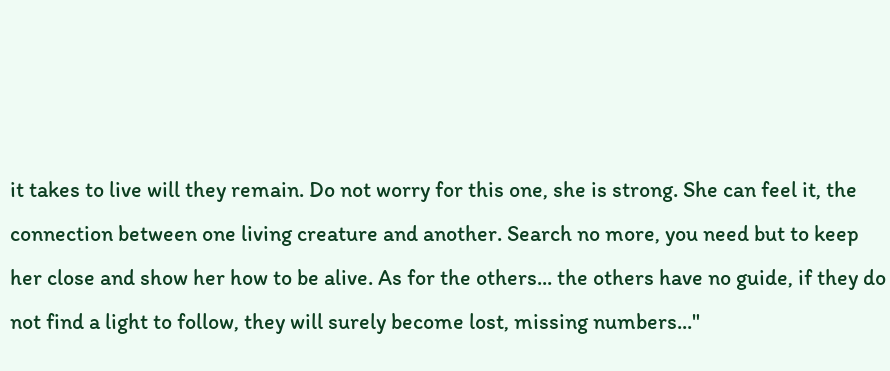it takes to live will they remain. Do not worry for this one, she is strong. She can feel it, the connection between one living creature and another. Search no more, you need but to keep her close and show her how to be alive. As for the others... the others have no guide, if they do not find a light to follow, they will surely become lost, missing numbers..."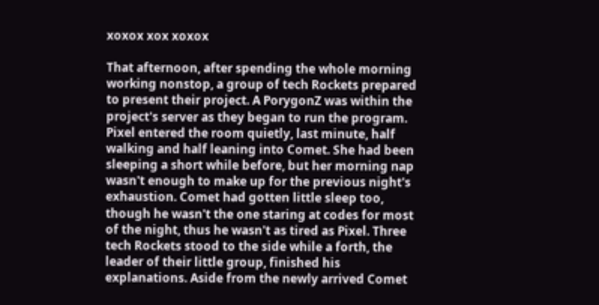xoxox xox xoxox

That afternoon, after spending the whole morning working nonstop, a group of tech Rockets prepared to present their project. A PorygonZ was within the project's server as they began to run the program. Pixel entered the room quietly, last minute, half walking and half leaning into Comet. She had been sleeping a short while before, but her morning nap wasn't enough to make up for the previous night's exhaustion. Comet had gotten little sleep too, though he wasn't the one staring at codes for most of the night, thus he wasn't as tired as Pixel. Three tech Rockets stood to the side while a forth, the leader of their little group, finished his explanations. Aside from the newly arrived Comet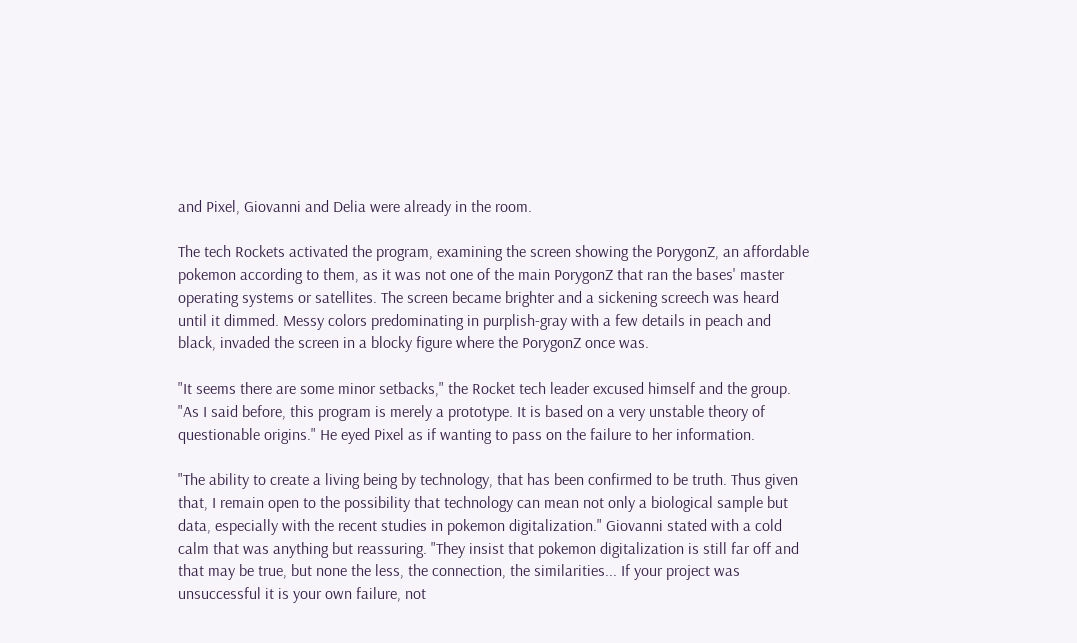and Pixel, Giovanni and Delia were already in the room.

The tech Rockets activated the program, examining the screen showing the PorygonZ, an affordable pokemon according to them, as it was not one of the main PorygonZ that ran the bases' master operating systems or satellites. The screen became brighter and a sickening screech was heard until it dimmed. Messy colors predominating in purplish-gray with a few details in peach and black, invaded the screen in a blocky figure where the PorygonZ once was.

"It seems there are some minor setbacks," the Rocket tech leader excused himself and the group. "As I said before, this program is merely a prototype. It is based on a very unstable theory of questionable origins." He eyed Pixel as if wanting to pass on the failure to her information.

"The ability to create a living being by technology, that has been confirmed to be truth. Thus given that, I remain open to the possibility that technology can mean not only a biological sample but data, especially with the recent studies in pokemon digitalization." Giovanni stated with a cold calm that was anything but reassuring. "They insist that pokemon digitalization is still far off and that may be true, but none the less, the connection, the similarities... If your project was unsuccessful it is your own failure, not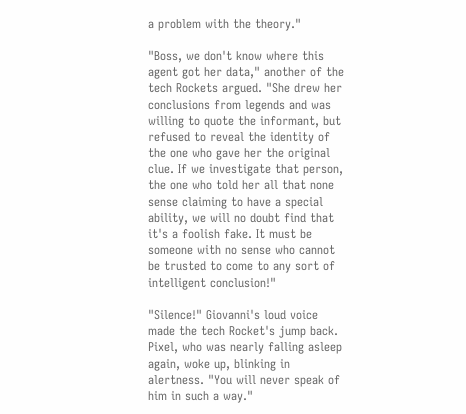a problem with the theory."

"Boss, we don't know where this agent got her data," another of the tech Rockets argued. "She drew her conclusions from legends and was willing to quote the informant, but refused to reveal the identity of the one who gave her the original clue. If we investigate that person, the one who told her all that none sense claiming to have a special ability, we will no doubt find that it's a foolish fake. It must be someone with no sense who cannot be trusted to come to any sort of intelligent conclusion!"

"Silence!" Giovanni's loud voice made the tech Rocket's jump back. Pixel, who was nearly falling asleep again, woke up, blinking in alertness. "You will never speak of him in such a way."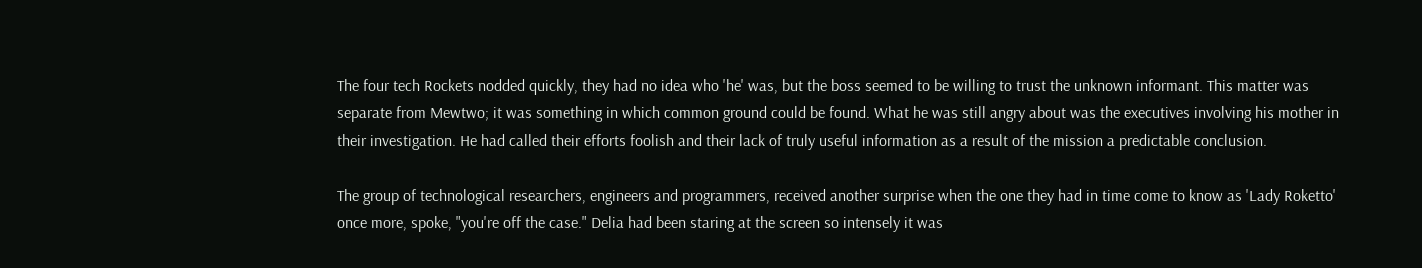The four tech Rockets nodded quickly, they had no idea who 'he' was, but the boss seemed to be willing to trust the unknown informant. This matter was separate from Mewtwo; it was something in which common ground could be found. What he was still angry about was the executives involving his mother in their investigation. He had called their efforts foolish and their lack of truly useful information as a result of the mission a predictable conclusion.

The group of technological researchers, engineers and programmers, received another surprise when the one they had in time come to know as 'Lady Roketto' once more, spoke, "you're off the case." Delia had been staring at the screen so intensely it was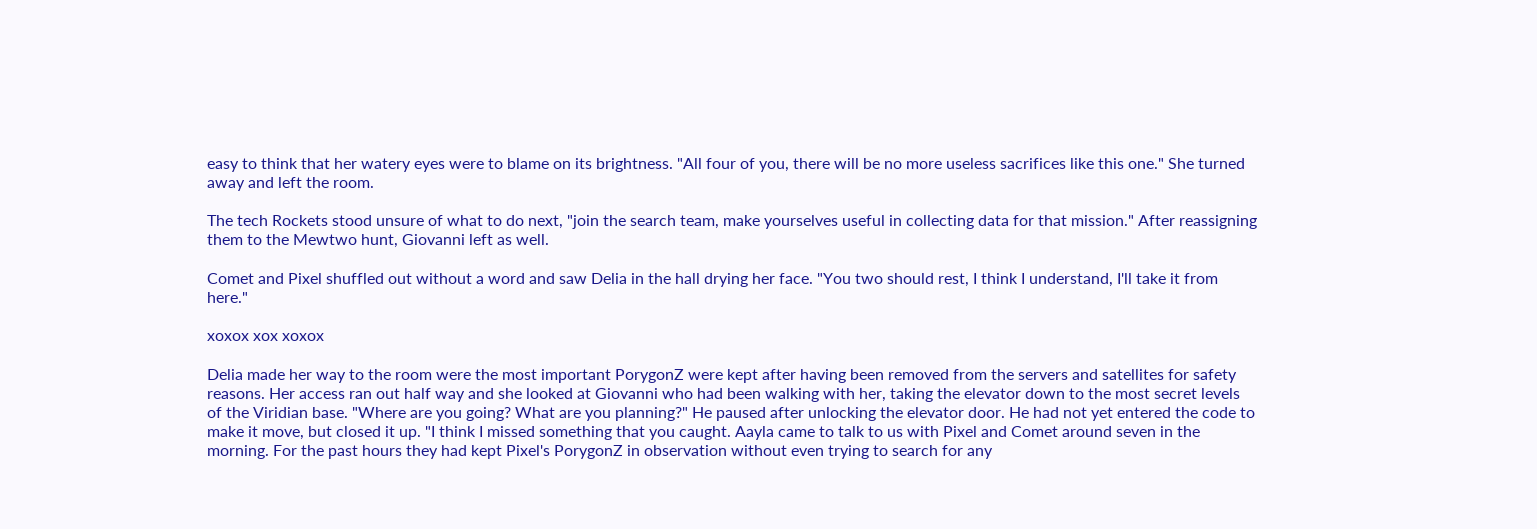easy to think that her watery eyes were to blame on its brightness. "All four of you, there will be no more useless sacrifices like this one." She turned away and left the room.

The tech Rockets stood unsure of what to do next, "join the search team, make yourselves useful in collecting data for that mission." After reassigning them to the Mewtwo hunt, Giovanni left as well.

Comet and Pixel shuffled out without a word and saw Delia in the hall drying her face. "You two should rest, I think I understand, I'll take it from here."

xoxox xox xoxox

Delia made her way to the room were the most important PorygonZ were kept after having been removed from the servers and satellites for safety reasons. Her access ran out half way and she looked at Giovanni who had been walking with her, taking the elevator down to the most secret levels of the Viridian base. "Where are you going? What are you planning?" He paused after unlocking the elevator door. He had not yet entered the code to make it move, but closed it up. "I think I missed something that you caught. Aayla came to talk to us with Pixel and Comet around seven in the morning. For the past hours they had kept Pixel's PorygonZ in observation without even trying to search for any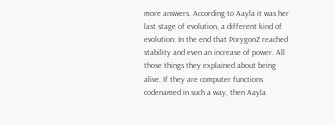more answers. According to Aayla it was her last stage of evolution, a different kind of evolution. In the end that PorygonZ reached stability and even an increase of power. All those things they explained about being alive. If they are computer functions codenamed in such a way, then Aayla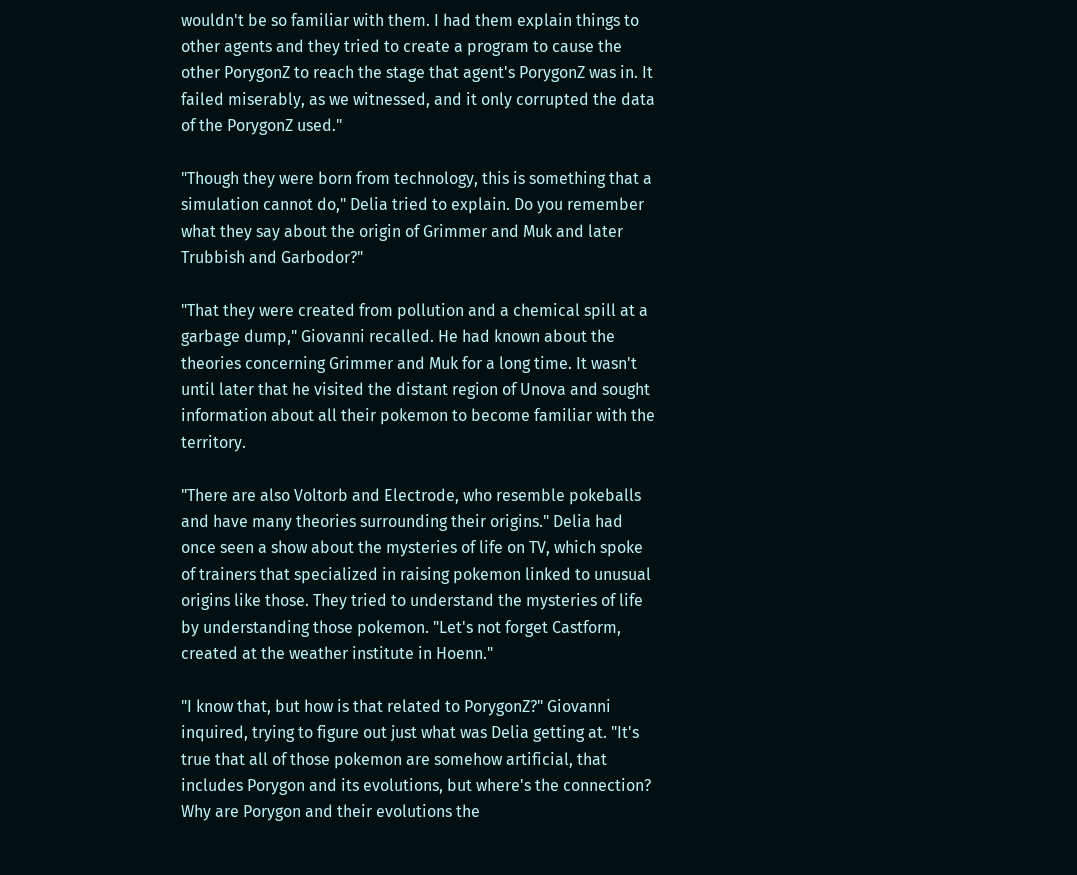wouldn't be so familiar with them. I had them explain things to other agents and they tried to create a program to cause the other PorygonZ to reach the stage that agent's PorygonZ was in. It failed miserably, as we witnessed, and it only corrupted the data of the PorygonZ used."

"Though they were born from technology, this is something that a simulation cannot do," Delia tried to explain. Do you remember what they say about the origin of Grimmer and Muk and later Trubbish and Garbodor?"

"That they were created from pollution and a chemical spill at a garbage dump," Giovanni recalled. He had known about the theories concerning Grimmer and Muk for a long time. It wasn't until later that he visited the distant region of Unova and sought information about all their pokemon to become familiar with the territory.

"There are also Voltorb and Electrode, who resemble pokeballs and have many theories surrounding their origins." Delia had once seen a show about the mysteries of life on TV, which spoke of trainers that specialized in raising pokemon linked to unusual origins like those. They tried to understand the mysteries of life by understanding those pokemon. "Let's not forget Castform, created at the weather institute in Hoenn."

"I know that, but how is that related to PorygonZ?" Giovanni inquired, trying to figure out just what was Delia getting at. "It's true that all of those pokemon are somehow artificial, that includes Porygon and its evolutions, but where's the connection? Why are Porygon and their evolutions the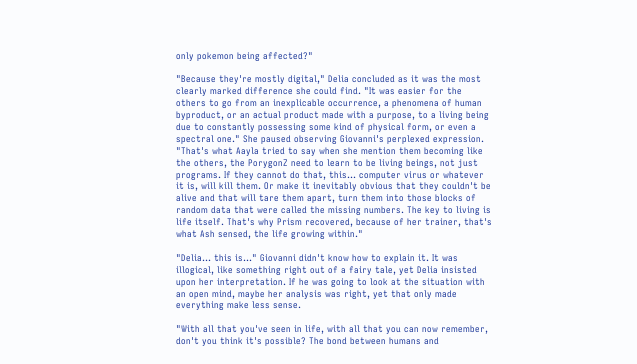only pokemon being affected?"

"Because they're mostly digital," Delia concluded as it was the most clearly marked difference she could find. "It was easier for the others to go from an inexplicable occurrence, a phenomena of human byproduct, or an actual product made with a purpose, to a living being due to constantly possessing some kind of physical form, or even a spectral one." She paused observing Giovanni's perplexed expression. "That's what Aayla tried to say when she mention them becoming like the others, the PorygonZ need to learn to be living beings, not just programs. If they cannot do that, this... computer virus or whatever it is, will kill them. Or make it inevitably obvious that they couldn't be alive and that will tare them apart, turn them into those blocks of random data that were called the missing numbers. The key to living is life itself. That's why Prism recovered, because of her trainer, that's what Ash sensed, the life growing within."

"Delia... this is..." Giovanni didn't know how to explain it. It was illogical, like something right out of a fairy tale, yet Delia insisted upon her interpretation. If he was going to look at the situation with an open mind, maybe her analysis was right, yet that only made everything make less sense.

"With all that you've seen in life, with all that you can now remember, don't you think it's possible? The bond between humans and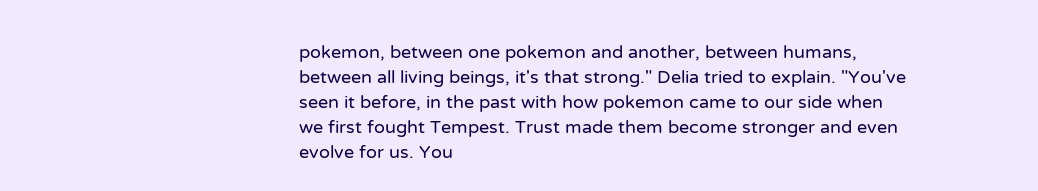pokemon, between one pokemon and another, between humans, between all living beings, it's that strong." Delia tried to explain. "You've seen it before, in the past with how pokemon came to our side when we first fought Tempest. Trust made them become stronger and even evolve for us. You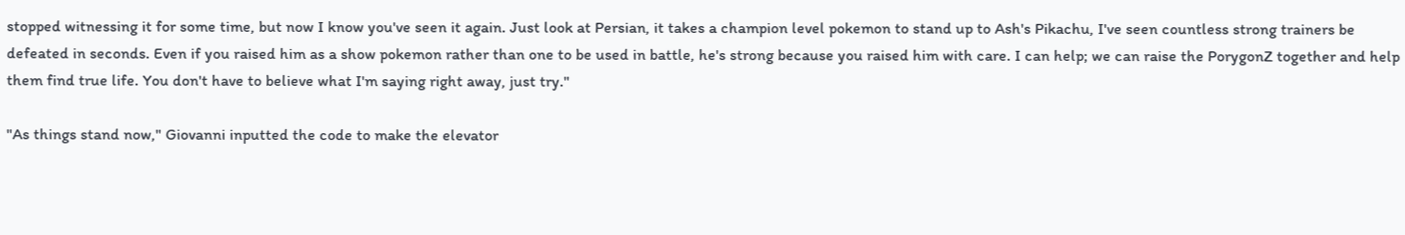stopped witnessing it for some time, but now I know you've seen it again. Just look at Persian, it takes a champion level pokemon to stand up to Ash's Pikachu, I've seen countless strong trainers be defeated in seconds. Even if you raised him as a show pokemon rather than one to be used in battle, he's strong because you raised him with care. I can help; we can raise the PorygonZ together and help them find true life. You don't have to believe what I'm saying right away, just try."

"As things stand now," Giovanni inputted the code to make the elevator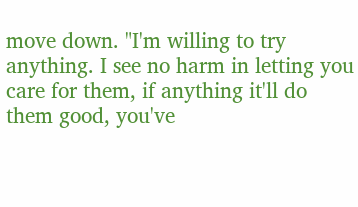move down. "I'm willing to try anything. I see no harm in letting you care for them, if anything it'll do them good, you've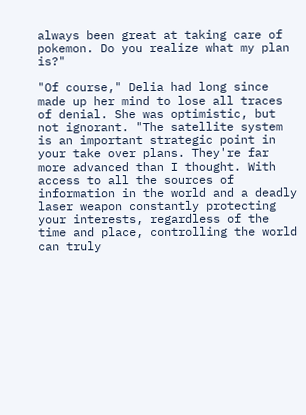always been great at taking care of pokemon. Do you realize what my plan is?"

"Of course," Delia had long since made up her mind to lose all traces of denial. She was optimistic, but not ignorant. "The satellite system is an important strategic point in your take over plans. They're far more advanced than I thought. With access to all the sources of information in the world and a deadly laser weapon constantly protecting your interests, regardless of the time and place, controlling the world can truly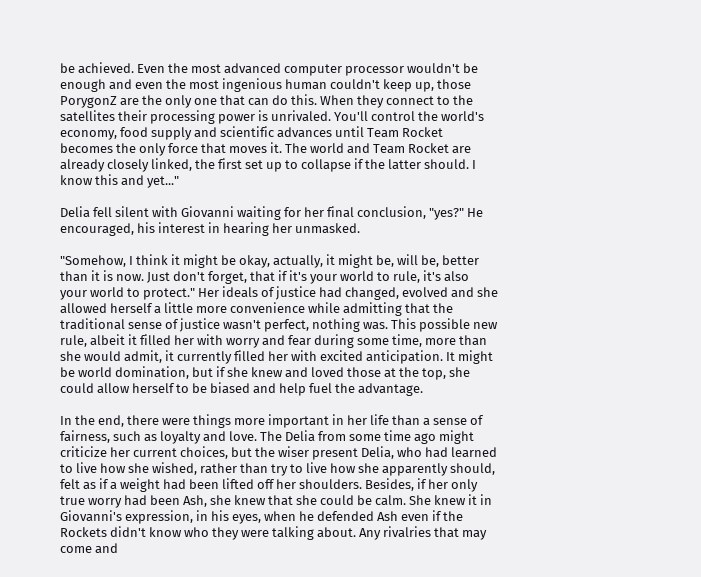be achieved. Even the most advanced computer processor wouldn't be enough and even the most ingenious human couldn't keep up, those PorygonZ are the only one that can do this. When they connect to the satellites their processing power is unrivaled. You'll control the world's economy, food supply and scientific advances until Team Rocket becomes the only force that moves it. The world and Team Rocket are already closely linked, the first set up to collapse if the latter should. I know this and yet..."

Delia fell silent with Giovanni waiting for her final conclusion, "yes?" He encouraged, his interest in hearing her unmasked.

"Somehow, I think it might be okay, actually, it might be, will be, better than it is now. Just don't forget, that if it's your world to rule, it's also your world to protect." Her ideals of justice had changed, evolved and she allowed herself a little more convenience while admitting that the traditional sense of justice wasn't perfect, nothing was. This possible new rule, albeit it filled her with worry and fear during some time, more than she would admit, it currently filled her with excited anticipation. It might be world domination, but if she knew and loved those at the top, she could allow herself to be biased and help fuel the advantage.

In the end, there were things more important in her life than a sense of fairness, such as loyalty and love. The Delia from some time ago might criticize her current choices, but the wiser present Delia, who had learned to live how she wished, rather than try to live how she apparently should, felt as if a weight had been lifted off her shoulders. Besides, if her only true worry had been Ash, she knew that she could be calm. She knew it in Giovanni's expression, in his eyes, when he defended Ash even if the Rockets didn't know who they were talking about. Any rivalries that may come and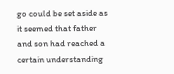go could be set aside as it seemed that father and son had reached a certain understanding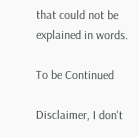that could not be explained in words.

To be Continued

Disclaimer, I don't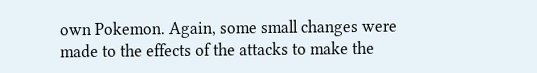own Pokemon. Again, some small changes were made to the effects of the attacks to make the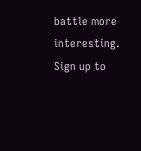battle more interesting.
Sign up to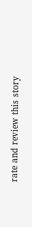rate and review this story